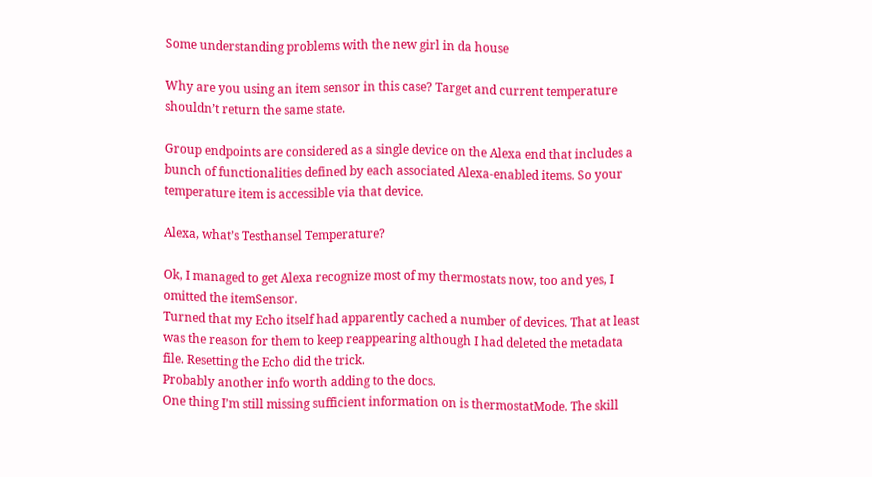Some understanding problems with the new girl in da house

Why are you using an item sensor in this case? Target and current temperature shouldn’t return the same state.

Group endpoints are considered as a single device on the Alexa end that includes a bunch of functionalities defined by each associated Alexa-enabled items. So your temperature item is accessible via that device.

Alexa, what’s Testhansel Temperature?

Ok, I managed to get Alexa recognize most of my thermostats now, too and yes, I omitted the itemSensor.
Turned that my Echo itself had apparently cached a number of devices. That at least was the reason for them to keep reappearing although I had deleted the metadata file. Resetting the Echo did the trick.
Probably another info worth adding to the docs.
One thing I’m still missing sufficient information on is thermostatMode. The skill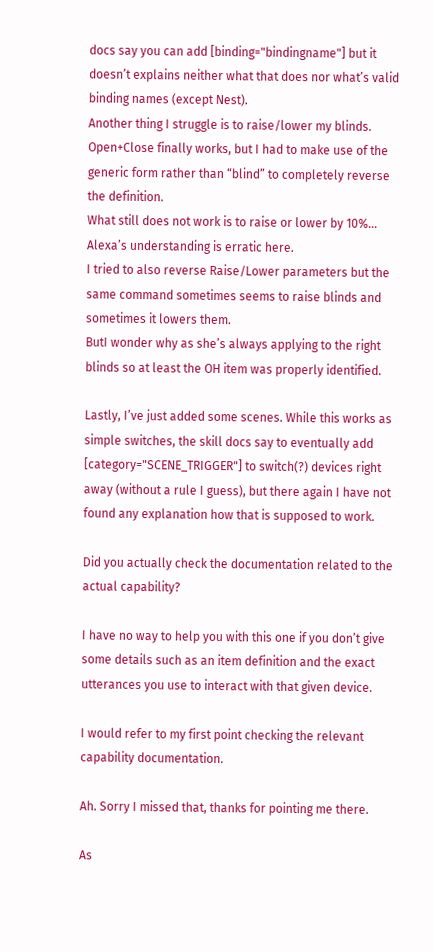docs say you can add [binding="bindingname"] but it doesn’t explains neither what that does nor what’s valid binding names (except Nest).
Another thing I struggle is to raise/lower my blinds. Open+Close finally works, but I had to make use of the generic form rather than “blind” to completely reverse the definition.
What still does not work is to raise or lower by 10%… Alexa’s understanding is erratic here.
I tried to also reverse Raise/Lower parameters but the same command sometimes seems to raise blinds and sometimes it lowers them.
ButI wonder why as she’s always applying to the right blinds so at least the OH item was properly identified.

Lastly, I’ve just added some scenes. While this works as simple switches, the skill docs say to eventually add [category="SCENE_TRIGGER"] to switch(?) devices right away (without a rule I guess), but there again I have not found any explanation how that is supposed to work.

Did you actually check the documentation related to the actual capability?

I have no way to help you with this one if you don’t give some details such as an item definition and the exact utterances you use to interact with that given device.

I would refer to my first point checking the relevant capability documentation.

Ah. Sorry I missed that, thanks for pointing me there.

As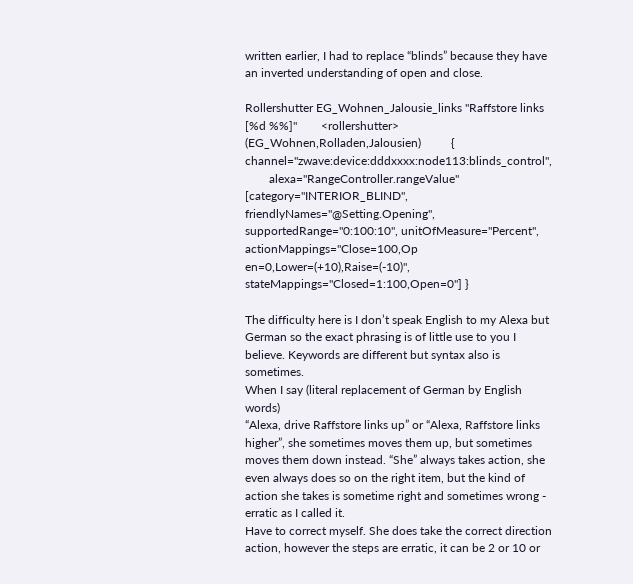written earlier, I had to replace “blinds” because they have an inverted understanding of open and close.

Rollershutter EG_Wohnen_Jalousie_links "Raffstore links [%d %%]"        <rollershutter> (EG_Wohnen,Rolladen,Jalousien)          { channel="zwave:device:dddxxxx:node113:blinds_control",
        alexa="RangeController.rangeValue" [category="INTERIOR_BLIND", friendlyNames="@Setting.Opening", supportedRange="0:100:10", unitOfMeasure="Percent", actionMappings="Close=100,Op
en=0,Lower=(+10),Raise=(-10)", stateMappings="Closed=1:100,Open=0"] }

The difficulty here is I don’t speak English to my Alexa but German so the exact phrasing is of little use to you I believe. Keywords are different but syntax also is sometimes.
When I say (literal replacement of German by English words)
“Alexa, drive Raffstore links up” or “Alexa, Raffstore links higher”, she sometimes moves them up, but sometimes moves them down instead. “She” always takes action, she even always does so on the right item, but the kind of action she takes is sometime right and sometimes wrong - erratic as I called it.
Have to correct myself. She does take the correct direction action, however the steps are erratic, it can be 2 or 10 or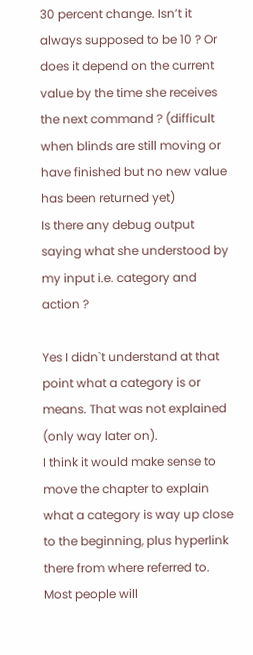30 percent change. Isn’t it always supposed to be 10 ? Or does it depend on the current value by the time she receives the next command ? (difficult when blinds are still moving or have finished but no new value has been returned yet)
Is there any debug output saying what she understood by my input i.e. category and action ?

Yes I didn`t understand at that point what a category is or means. That was not explained (only way later on).
I think it would make sense to move the chapter to explain what a category is way up close to the beginning, plus hyperlink there from where referred to.
Most people will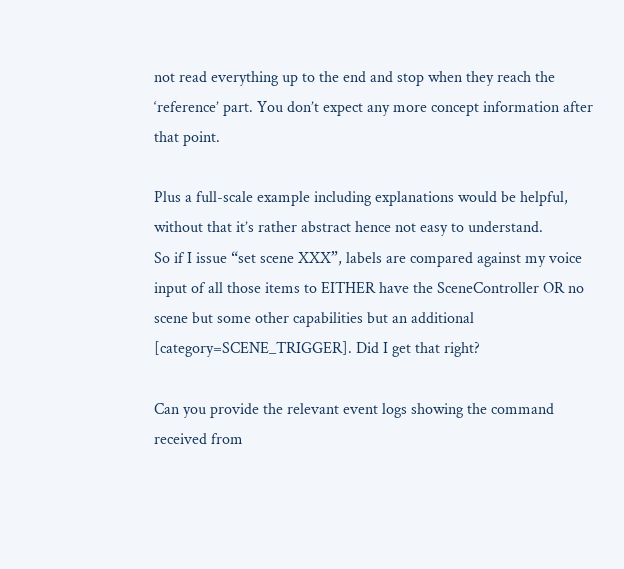not read everything up to the end and stop when they reach the ‘reference’ part. You don’t expect any more concept information after that point.

Plus a full-scale example including explanations would be helpful, without that it’s rather abstract hence not easy to understand.
So if I issue “set scene XXX”, labels are compared against my voice input of all those items to EITHER have the SceneController OR no scene but some other capabilities but an additional [category=SCENE_TRIGGER]. Did I get that right?

Can you provide the relevant event logs showing the command received from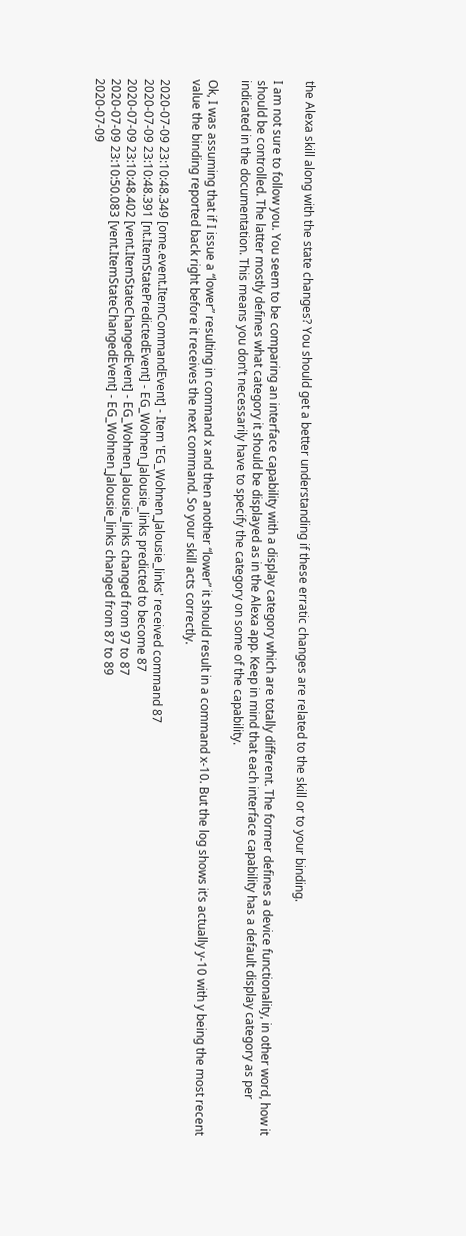the Alexa skill along with the state changes? You should get a better understanding if these erratic changes are related to the skill or to your binding.

I am not sure to follow you. You seem to be comparing an interface capability with a display category which are totally different. The former defines a device functionality, in other word, how it should be controlled. The latter mostly defines what category it should be displayed as in the Alexa app. Keep in mind that each interface capability has a default display category as per indicated in the documentation. This means you don’t necessarily have to specify the category on some of the capability.

Ok, I was assuming that if I issue a “lower” resulting in command x and then another “lower” it should result in a command x-10. But the log shows it’s actually y-10 with y being the most recent value the binding reported back right before it receives the next command. So your skill acts correctly.

2020-07-09 23:10:48.349 [ome.event.ItemCommandEvent] - Item 'EG_Wohnen_Jalousie_links' received command 87
2020-07-09 23:10:48.391 [nt.ItemStatePredictedEvent] - EG_Wohnen_Jalousie_links predicted to become 87
2020-07-09 23:10:48.402 [vent.ItemStateChangedEvent] - EG_Wohnen_Jalousie_links changed from 97 to 87
2020-07-09 23:10:50.083 [vent.ItemStateChangedEvent] - EG_Wohnen_Jalousie_links changed from 87 to 89
2020-07-09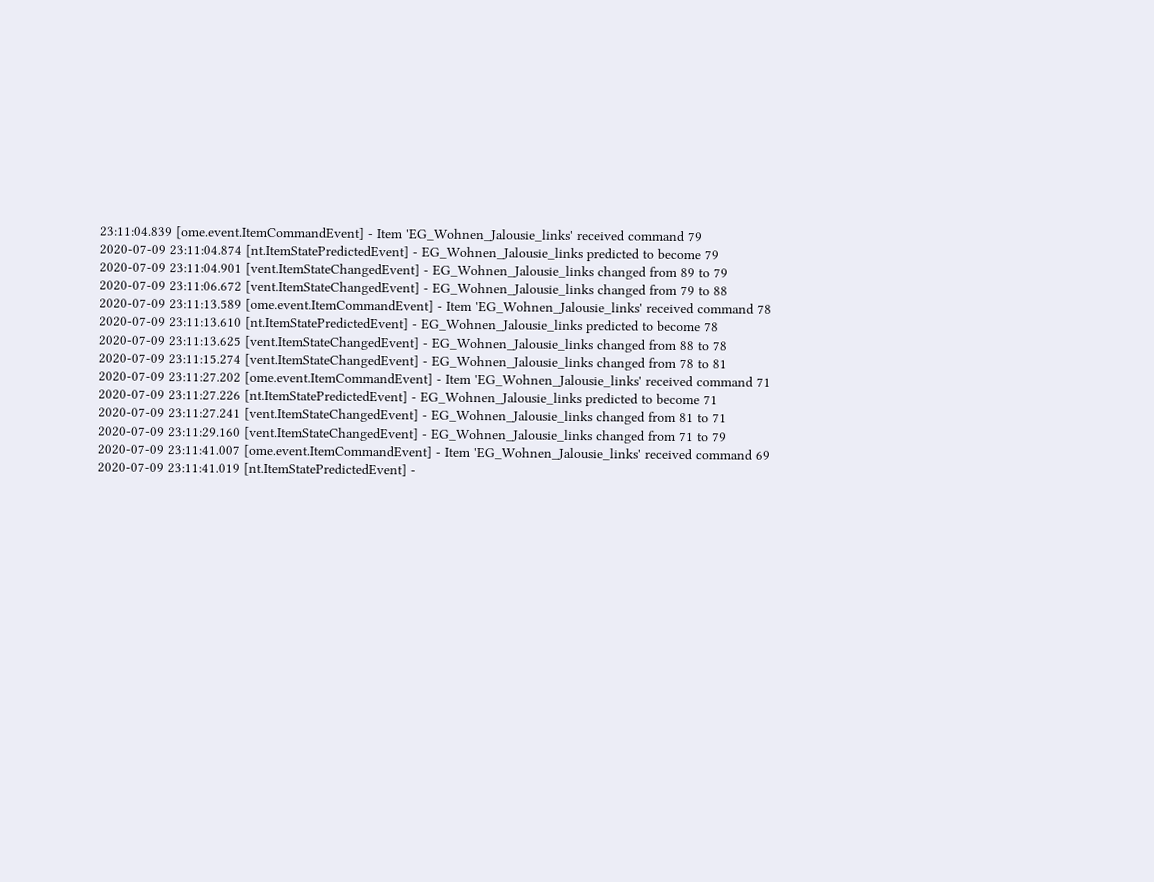23:11:04.839 [ome.event.ItemCommandEvent] - Item 'EG_Wohnen_Jalousie_links' received command 79
2020-07-09 23:11:04.874 [nt.ItemStatePredictedEvent] - EG_Wohnen_Jalousie_links predicted to become 79
2020-07-09 23:11:04.901 [vent.ItemStateChangedEvent] - EG_Wohnen_Jalousie_links changed from 89 to 79
2020-07-09 23:11:06.672 [vent.ItemStateChangedEvent] - EG_Wohnen_Jalousie_links changed from 79 to 88
2020-07-09 23:11:13.589 [ome.event.ItemCommandEvent] - Item 'EG_Wohnen_Jalousie_links' received command 78
2020-07-09 23:11:13.610 [nt.ItemStatePredictedEvent] - EG_Wohnen_Jalousie_links predicted to become 78
2020-07-09 23:11:13.625 [vent.ItemStateChangedEvent] - EG_Wohnen_Jalousie_links changed from 88 to 78
2020-07-09 23:11:15.274 [vent.ItemStateChangedEvent] - EG_Wohnen_Jalousie_links changed from 78 to 81
2020-07-09 23:11:27.202 [ome.event.ItemCommandEvent] - Item 'EG_Wohnen_Jalousie_links' received command 71
2020-07-09 23:11:27.226 [nt.ItemStatePredictedEvent] - EG_Wohnen_Jalousie_links predicted to become 71
2020-07-09 23:11:27.241 [vent.ItemStateChangedEvent] - EG_Wohnen_Jalousie_links changed from 81 to 71
2020-07-09 23:11:29.160 [vent.ItemStateChangedEvent] - EG_Wohnen_Jalousie_links changed from 71 to 79
2020-07-09 23:11:41.007 [ome.event.ItemCommandEvent] - Item 'EG_Wohnen_Jalousie_links' received command 69
2020-07-09 23:11:41.019 [nt.ItemStatePredictedEvent] -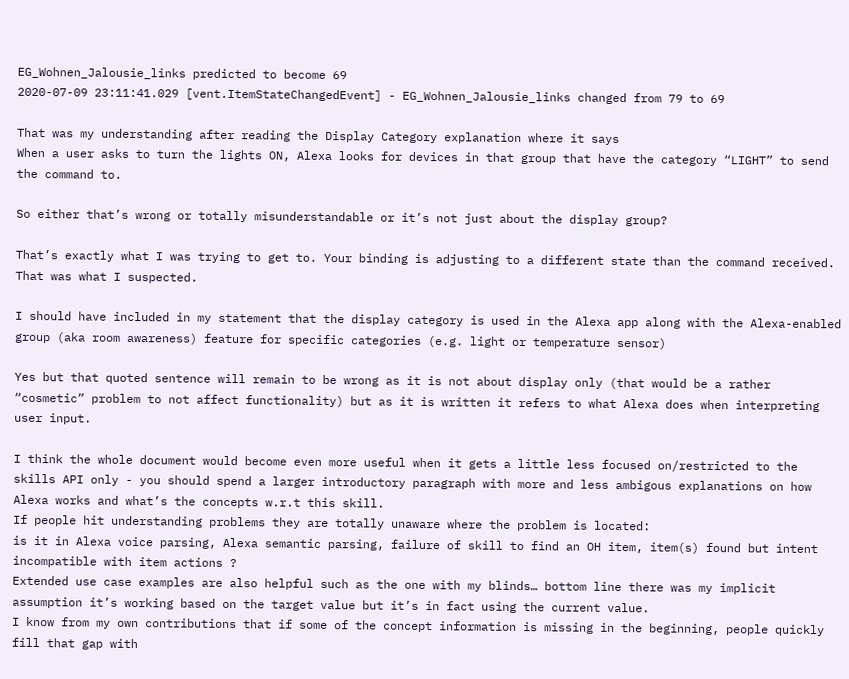EG_Wohnen_Jalousie_links predicted to become 69
2020-07-09 23:11:41.029 [vent.ItemStateChangedEvent] - EG_Wohnen_Jalousie_links changed from 79 to 69

That was my understanding after reading the Display Category explanation where it says
When a user asks to turn the lights ON, Alexa looks for devices in that group that have the category “LIGHT” to send the command to.

So either that’s wrong or totally misunderstandable or it’s not just about the display group?

That’s exactly what I was trying to get to. Your binding is adjusting to a different state than the command received. That was what I suspected.

I should have included in my statement that the display category is used in the Alexa app along with the Alexa-enabled group (aka room awareness) feature for specific categories (e.g. light or temperature sensor)

Yes but that quoted sentence will remain to be wrong as it is not about display only (that would be a rather “cosmetic” problem to not affect functionality) but as it is written it refers to what Alexa does when interpreting user input.

I think the whole document would become even more useful when it gets a little less focused on/restricted to the skills API only - you should spend a larger introductory paragraph with more and less ambigous explanations on how Alexa works and what’s the concepts w.r.t this skill.
If people hit understanding problems they are totally unaware where the problem is located:
is it in Alexa voice parsing, Alexa semantic parsing, failure of skill to find an OH item, item(s) found but intent incompatible with item actions ?
Extended use case examples are also helpful such as the one with my blinds… bottom line there was my implicit assumption it’s working based on the target value but it’s in fact using the current value.
I know from my own contributions that if some of the concept information is missing in the beginning, people quickly fill that gap with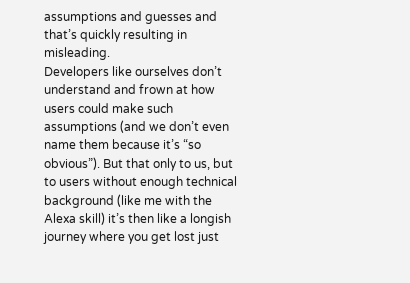assumptions and guesses and that’s quickly resulting in misleading.
Developers like ourselves don’t understand and frown at how users could make such assumptions (and we don’t even name them because it’s “so obvious”). But that only to us, but to users without enough technical background (like me with the Alexa skill) it’s then like a longish journey where you get lost just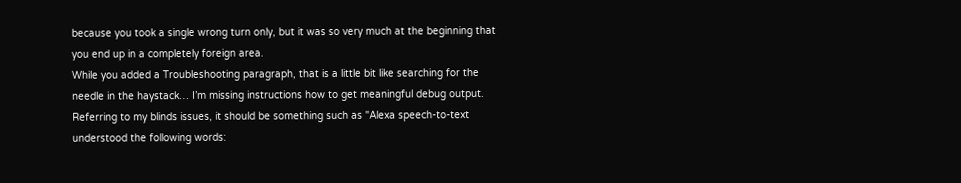because you took a single wrong turn only, but it was so very much at the beginning that you end up in a completely foreign area.
While you added a Troubleshooting paragraph, that is a little bit like searching for the needle in the haystack… I’m missing instructions how to get meaningful debug output.
Referring to my blinds issues, it should be something such as "Alexa speech-to-text understood the following words: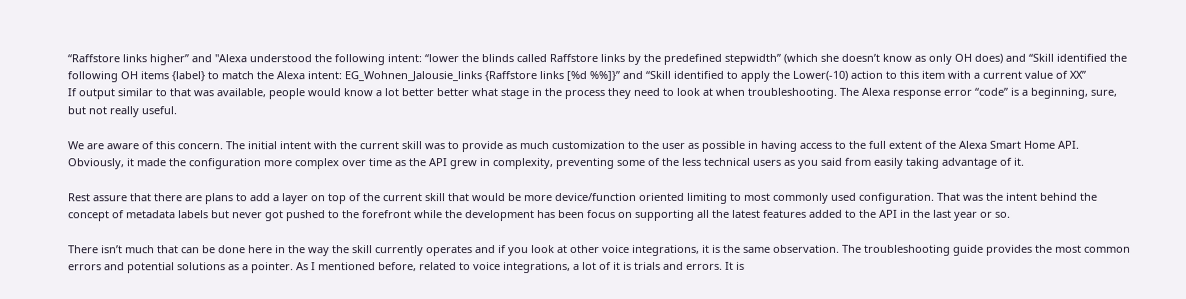“Raffstore links higher” and "Alexa understood the following intent: “lower the blinds called Raffstore links by the predefined stepwidth” (which she doesn’t know as only OH does) and “Skill identified the following OH items {label} to match the Alexa intent: EG_Wohnen_Jalousie_links {Raffstore links [%d %%]}” and “Skill identified to apply the Lower(-10) action to this item with a current value of XX”
If output similar to that was available, people would know a lot better better what stage in the process they need to look at when troubleshooting. The Alexa response error “code” is a beginning, sure, but not really useful.

We are aware of this concern. The initial intent with the current skill was to provide as much customization to the user as possible in having access to the full extent of the Alexa Smart Home API. Obviously, it made the configuration more complex over time as the API grew in complexity, preventing some of the less technical users as you said from easily taking advantage of it.

Rest assure that there are plans to add a layer on top of the current skill that would be more device/function oriented limiting to most commonly used configuration. That was the intent behind the concept of metadata labels but never got pushed to the forefront while the development has been focus on supporting all the latest features added to the API in the last year or so.

There isn’t much that can be done here in the way the skill currently operates and if you look at other voice integrations, it is the same observation. The troubleshooting guide provides the most common errors and potential solutions as a pointer. As I mentioned before, related to voice integrations, a lot of it is trials and errors. It is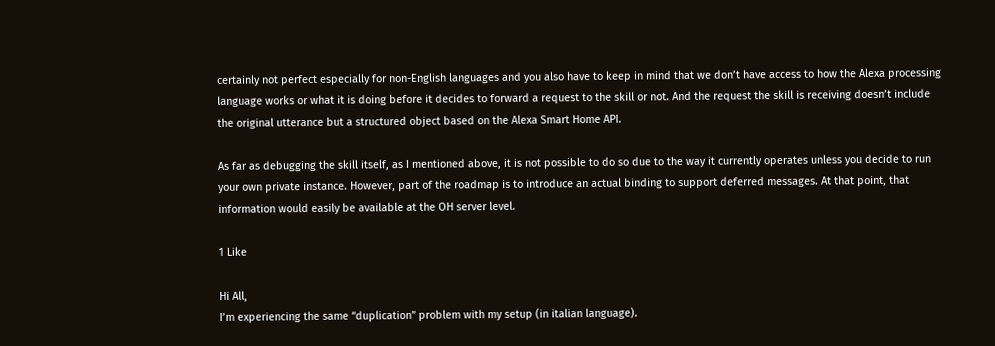certainly not perfect especially for non-English languages and you also have to keep in mind that we don’t have access to how the Alexa processing language works or what it is doing before it decides to forward a request to the skill or not. And the request the skill is receiving doesn’t include the original utterance but a structured object based on the Alexa Smart Home API.

As far as debugging the skill itself, as I mentioned above, it is not possible to do so due to the way it currently operates unless you decide to run your own private instance. However, part of the roadmap is to introduce an actual binding to support deferred messages. At that point, that information would easily be available at the OH server level.

1 Like

Hi All,
I’m experiencing the same “duplication” problem with my setup (in italian language).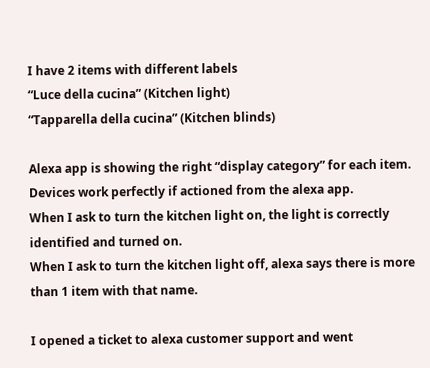I have 2 items with different labels
“Luce della cucina” (Kitchen light)
“Tapparella della cucina” (Kitchen blinds)

Alexa app is showing the right “display category” for each item.
Devices work perfectly if actioned from the alexa app.
When I ask to turn the kitchen light on, the light is correctly identified and turned on.
When I ask to turn the kitchen light off, alexa says there is more than 1 item with that name.

I opened a ticket to alexa customer support and went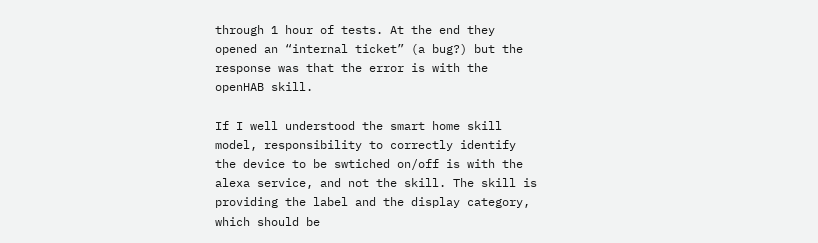through 1 hour of tests. At the end they opened an “internal ticket” (a bug?) but the response was that the error is with the openHAB skill.

If I well understood the smart home skill model, responsibility to correctly identify the device to be swtiched on/off is with the alexa service, and not the skill. The skill is providing the label and the display category, which should be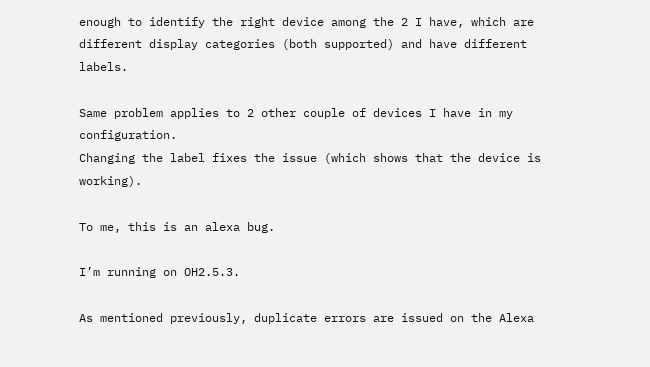enough to identify the right device among the 2 I have, which are different display categories (both supported) and have different labels.

Same problem applies to 2 other couple of devices I have in my configuration.
Changing the label fixes the issue (which shows that the device is working).

To me, this is an alexa bug.

I’m running on OH2.5.3.

As mentioned previously, duplicate errors are issued on the Alexa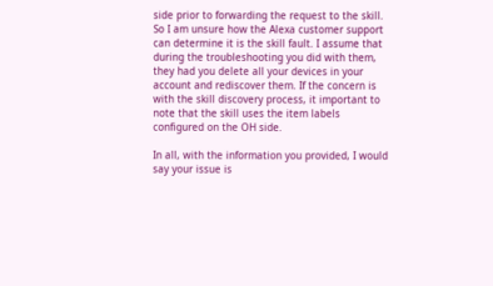side prior to forwarding the request to the skill. So I am unsure how the Alexa customer support can determine it is the skill fault. I assume that during the troubleshooting you did with them, they had you delete all your devices in your account and rediscover them. If the concern is with the skill discovery process, it important to note that the skill uses the item labels configured on the OH side.

In all, with the information you provided, I would say your issue is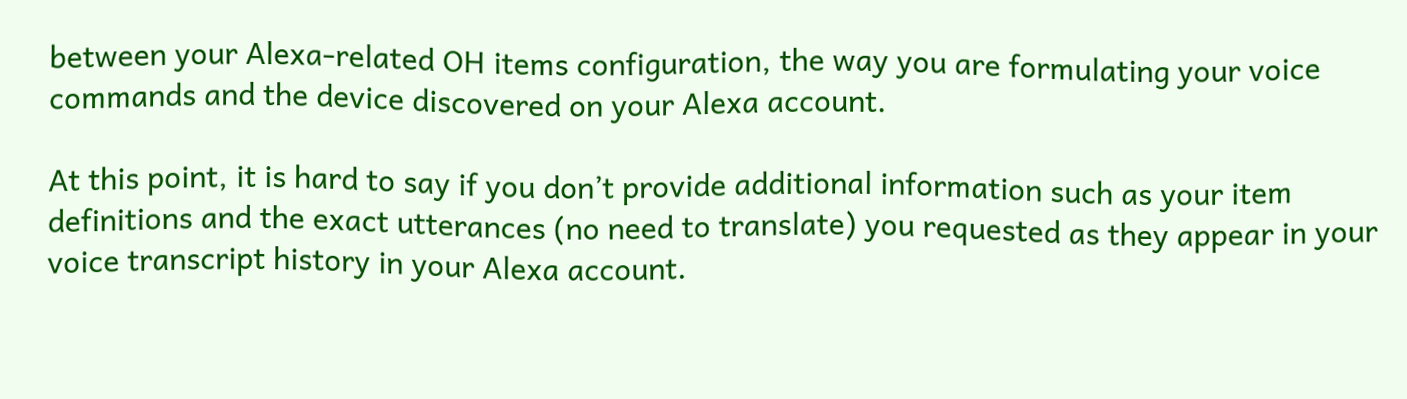between your Alexa-related OH items configuration, the way you are formulating your voice commands and the device discovered on your Alexa account.

At this point, it is hard to say if you don’t provide additional information such as your item definitions and the exact utterances (no need to translate) you requested as they appear in your voice transcript history in your Alexa account.